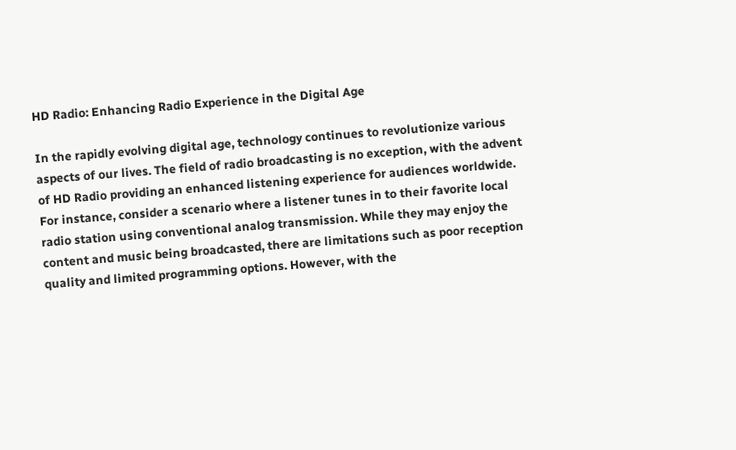HD Radio: Enhancing Radio Experience in the Digital Age

In the rapidly evolving digital age, technology continues to revolutionize various aspects of our lives. The field of radio broadcasting is no exception, with the advent of HD Radio providing an enhanced listening experience for audiences worldwide. For instance, consider a scenario where a listener tunes in to their favorite local radio station using conventional analog transmission. While they may enjoy the content and music being broadcasted, there are limitations such as poor reception quality and limited programming options. However, with the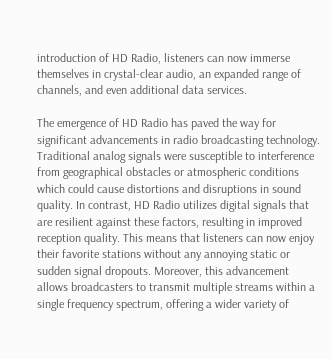introduction of HD Radio, listeners can now immerse themselves in crystal-clear audio, an expanded range of channels, and even additional data services.

The emergence of HD Radio has paved the way for significant advancements in radio broadcasting technology. Traditional analog signals were susceptible to interference from geographical obstacles or atmospheric conditions which could cause distortions and disruptions in sound quality. In contrast, HD Radio utilizes digital signals that are resilient against these factors, resulting in improved reception quality. This means that listeners can now enjoy their favorite stations without any annoying static or sudden signal dropouts. Moreover, this advancement allows broadcasters to transmit multiple streams within a single frequency spectrum, offering a wider variety of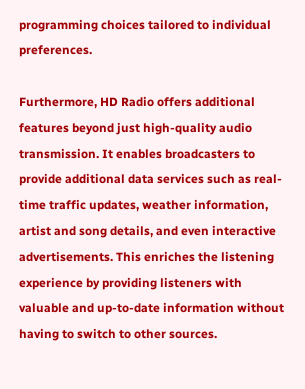programming choices tailored to individual preferences.

Furthermore, HD Radio offers additional features beyond just high-quality audio transmission. It enables broadcasters to provide additional data services such as real-time traffic updates, weather information, artist and song details, and even interactive advertisements. This enriches the listening experience by providing listeners with valuable and up-to-date information without having to switch to other sources.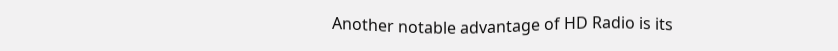Another notable advantage of HD Radio is its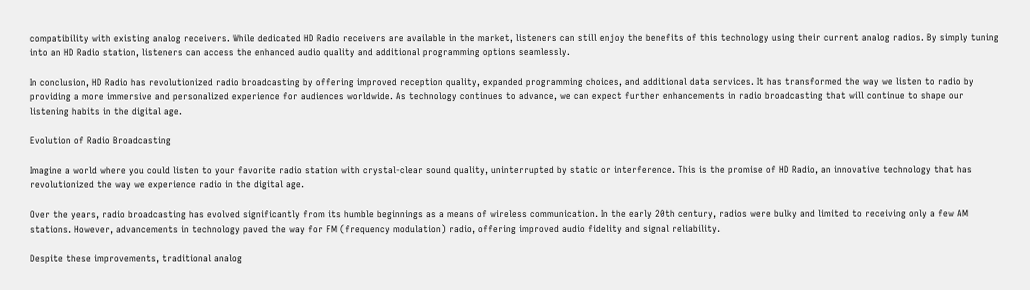compatibility with existing analog receivers. While dedicated HD Radio receivers are available in the market, listeners can still enjoy the benefits of this technology using their current analog radios. By simply tuning into an HD Radio station, listeners can access the enhanced audio quality and additional programming options seamlessly.

In conclusion, HD Radio has revolutionized radio broadcasting by offering improved reception quality, expanded programming choices, and additional data services. It has transformed the way we listen to radio by providing a more immersive and personalized experience for audiences worldwide. As technology continues to advance, we can expect further enhancements in radio broadcasting that will continue to shape our listening habits in the digital age.

Evolution of Radio Broadcasting

Imagine a world where you could listen to your favorite radio station with crystal-clear sound quality, uninterrupted by static or interference. This is the promise of HD Radio, an innovative technology that has revolutionized the way we experience radio in the digital age.

Over the years, radio broadcasting has evolved significantly from its humble beginnings as a means of wireless communication. In the early 20th century, radios were bulky and limited to receiving only a few AM stations. However, advancements in technology paved the way for FM (frequency modulation) radio, offering improved audio fidelity and signal reliability.

Despite these improvements, traditional analog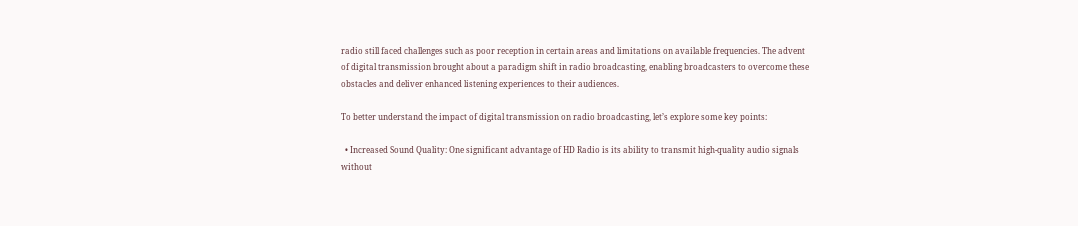radio still faced challenges such as poor reception in certain areas and limitations on available frequencies. The advent of digital transmission brought about a paradigm shift in radio broadcasting, enabling broadcasters to overcome these obstacles and deliver enhanced listening experiences to their audiences.

To better understand the impact of digital transmission on radio broadcasting, let’s explore some key points:

  • Increased Sound Quality: One significant advantage of HD Radio is its ability to transmit high-quality audio signals without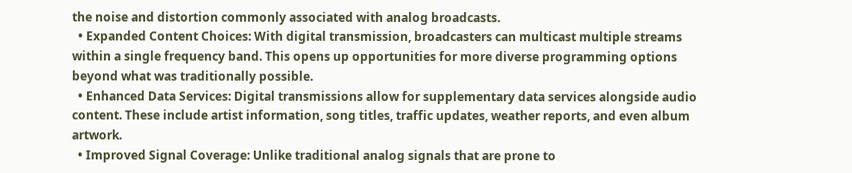the noise and distortion commonly associated with analog broadcasts.
  • Expanded Content Choices: With digital transmission, broadcasters can multicast multiple streams within a single frequency band. This opens up opportunities for more diverse programming options beyond what was traditionally possible.
  • Enhanced Data Services: Digital transmissions allow for supplementary data services alongside audio content. These include artist information, song titles, traffic updates, weather reports, and even album artwork.
  • Improved Signal Coverage: Unlike traditional analog signals that are prone to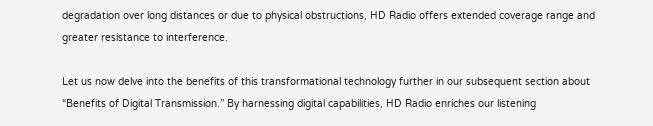degradation over long distances or due to physical obstructions, HD Radio offers extended coverage range and greater resistance to interference.

Let us now delve into the benefits of this transformational technology further in our subsequent section about “Benefits of Digital Transmission.” By harnessing digital capabilities, HD Radio enriches our listening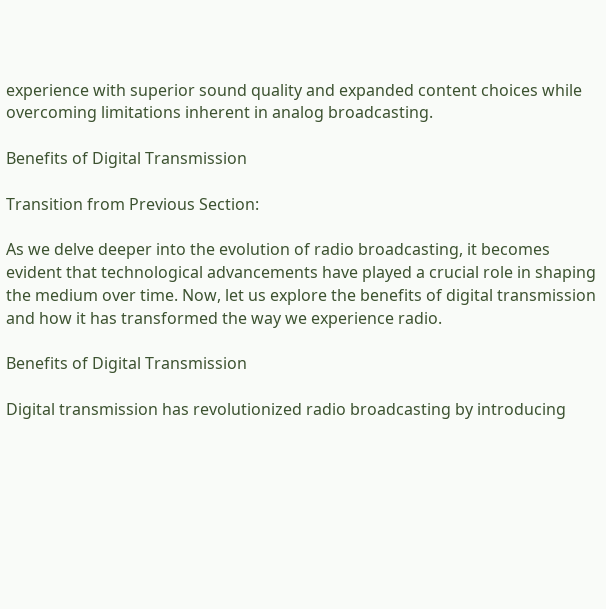experience with superior sound quality and expanded content choices while overcoming limitations inherent in analog broadcasting.

Benefits of Digital Transmission

Transition from Previous Section:

As we delve deeper into the evolution of radio broadcasting, it becomes evident that technological advancements have played a crucial role in shaping the medium over time. Now, let us explore the benefits of digital transmission and how it has transformed the way we experience radio.

Benefits of Digital Transmission

Digital transmission has revolutionized radio broadcasting by introducing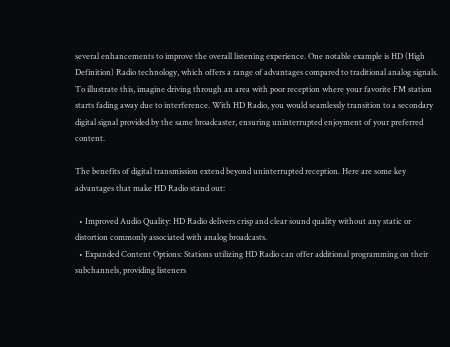several enhancements to improve the overall listening experience. One notable example is HD (High Definition) Radio technology, which offers a range of advantages compared to traditional analog signals. To illustrate this, imagine driving through an area with poor reception where your favorite FM station starts fading away due to interference. With HD Radio, you would seamlessly transition to a secondary digital signal provided by the same broadcaster, ensuring uninterrupted enjoyment of your preferred content.

The benefits of digital transmission extend beyond uninterrupted reception. Here are some key advantages that make HD Radio stand out:

  • Improved Audio Quality: HD Radio delivers crisp and clear sound quality without any static or distortion commonly associated with analog broadcasts.
  • Expanded Content Options: Stations utilizing HD Radio can offer additional programming on their subchannels, providing listeners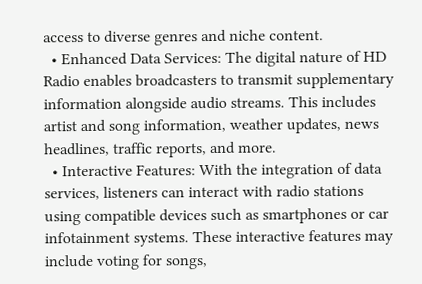access to diverse genres and niche content.
  • Enhanced Data Services: The digital nature of HD Radio enables broadcasters to transmit supplementary information alongside audio streams. This includes artist and song information, weather updates, news headlines, traffic reports, and more.
  • Interactive Features: With the integration of data services, listeners can interact with radio stations using compatible devices such as smartphones or car infotainment systems. These interactive features may include voting for songs,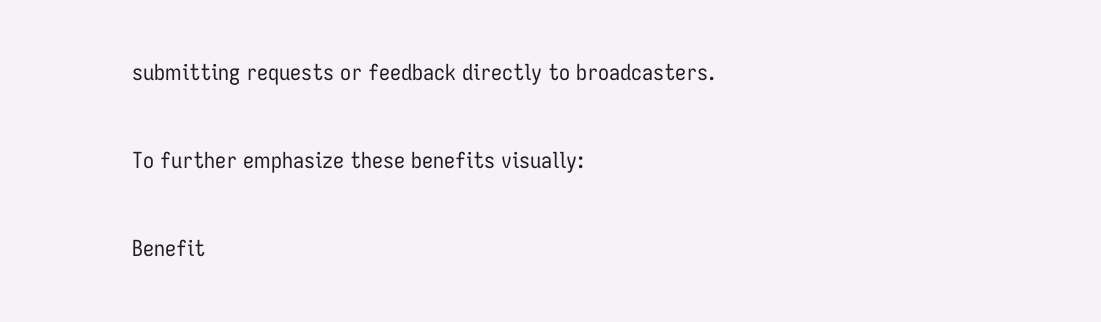submitting requests or feedback directly to broadcasters.

To further emphasize these benefits visually:

Benefit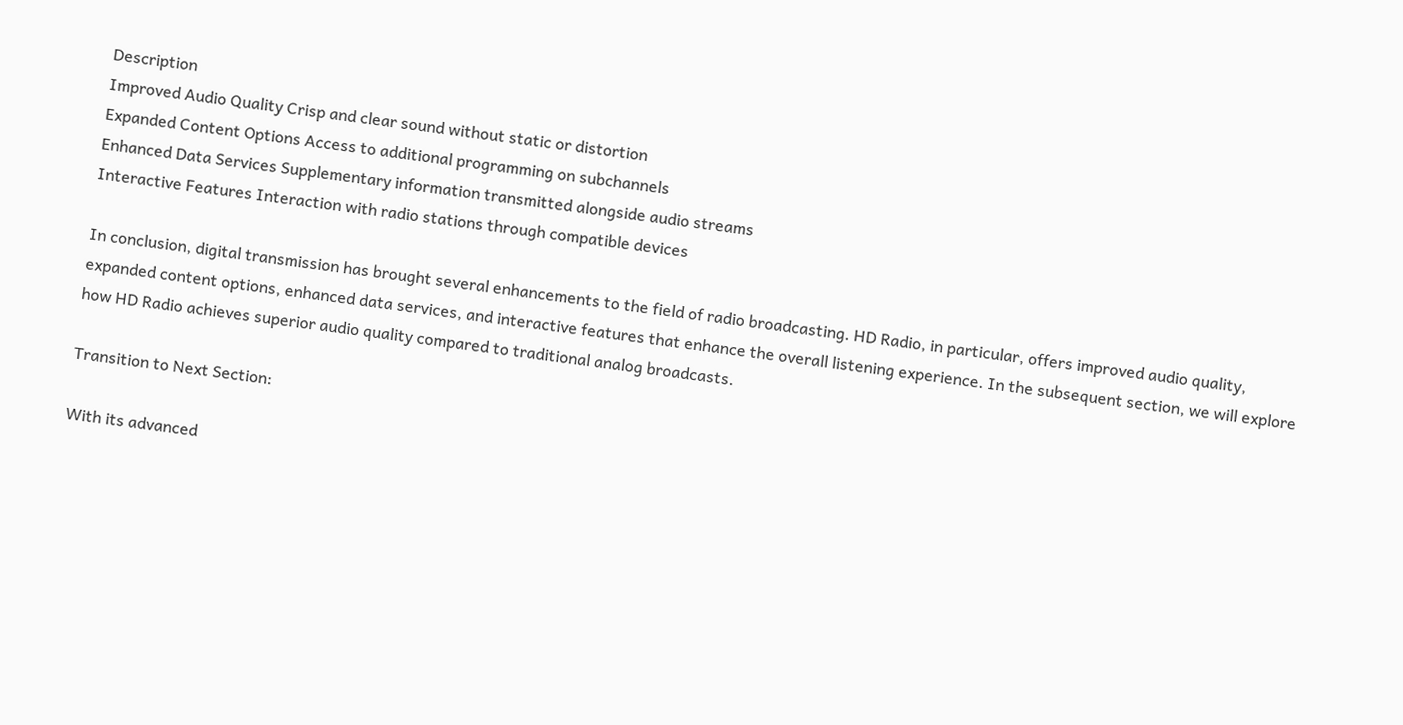Description
Improved Audio Quality Crisp and clear sound without static or distortion
Expanded Content Options Access to additional programming on subchannels
Enhanced Data Services Supplementary information transmitted alongside audio streams
Interactive Features Interaction with radio stations through compatible devices

In conclusion, digital transmission has brought several enhancements to the field of radio broadcasting. HD Radio, in particular, offers improved audio quality, expanded content options, enhanced data services, and interactive features that enhance the overall listening experience. In the subsequent section, we will explore how HD Radio achieves superior audio quality compared to traditional analog broadcasts.

Transition to Next Section:

With its advanced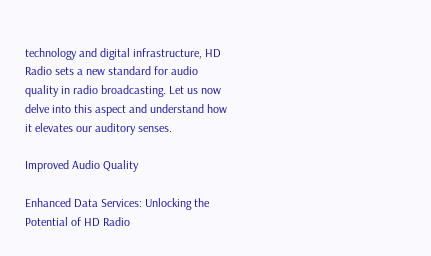technology and digital infrastructure, HD Radio sets a new standard for audio quality in radio broadcasting. Let us now delve into this aspect and understand how it elevates our auditory senses.

Improved Audio Quality

Enhanced Data Services: Unlocking the Potential of HD Radio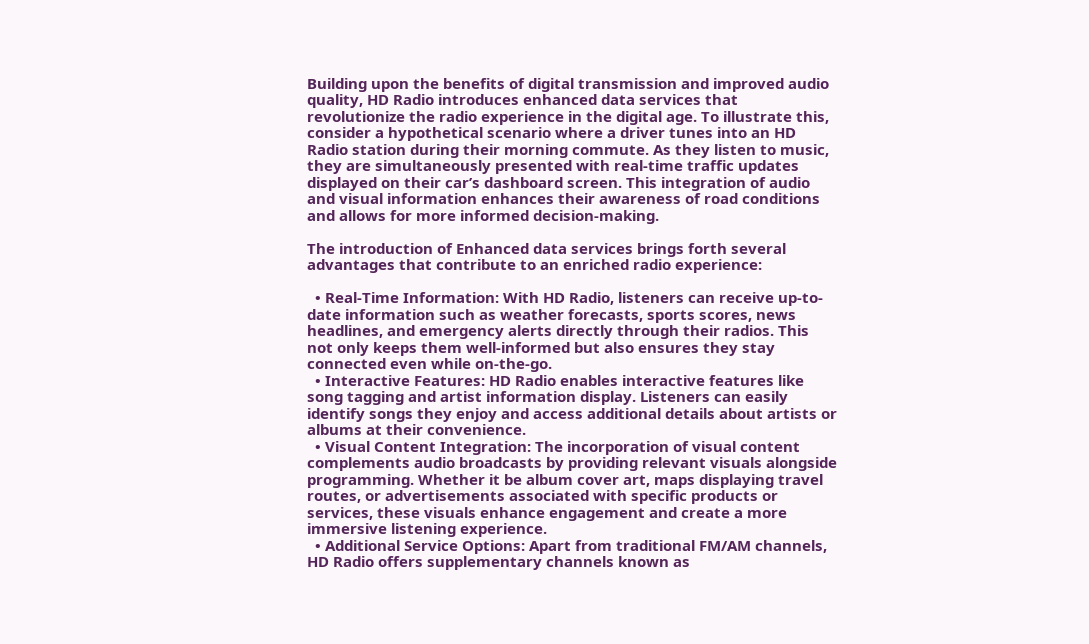Building upon the benefits of digital transmission and improved audio quality, HD Radio introduces enhanced data services that revolutionize the radio experience in the digital age. To illustrate this, consider a hypothetical scenario where a driver tunes into an HD Radio station during their morning commute. As they listen to music, they are simultaneously presented with real-time traffic updates displayed on their car’s dashboard screen. This integration of audio and visual information enhances their awareness of road conditions and allows for more informed decision-making.

The introduction of Enhanced data services brings forth several advantages that contribute to an enriched radio experience:

  • Real-Time Information: With HD Radio, listeners can receive up-to-date information such as weather forecasts, sports scores, news headlines, and emergency alerts directly through their radios. This not only keeps them well-informed but also ensures they stay connected even while on-the-go.
  • Interactive Features: HD Radio enables interactive features like song tagging and artist information display. Listeners can easily identify songs they enjoy and access additional details about artists or albums at their convenience.
  • Visual Content Integration: The incorporation of visual content complements audio broadcasts by providing relevant visuals alongside programming. Whether it be album cover art, maps displaying travel routes, or advertisements associated with specific products or services, these visuals enhance engagement and create a more immersive listening experience.
  • Additional Service Options: Apart from traditional FM/AM channels, HD Radio offers supplementary channels known as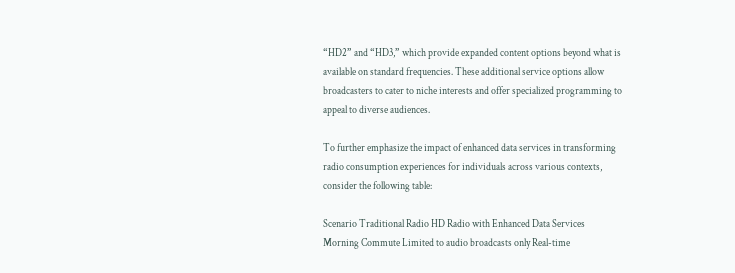“HD2” and “HD3,” which provide expanded content options beyond what is available on standard frequencies. These additional service options allow broadcasters to cater to niche interests and offer specialized programming to appeal to diverse audiences.

To further emphasize the impact of enhanced data services in transforming radio consumption experiences for individuals across various contexts, consider the following table:

Scenario Traditional Radio HD Radio with Enhanced Data Services
Morning Commute Limited to audio broadcasts only Real-time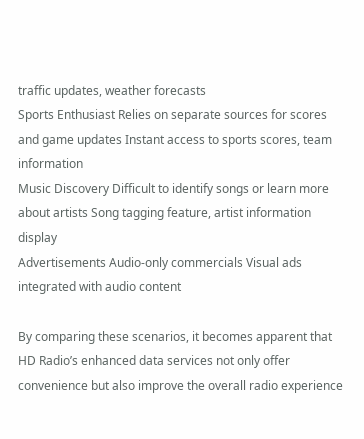traffic updates, weather forecasts
Sports Enthusiast Relies on separate sources for scores and game updates Instant access to sports scores, team information
Music Discovery Difficult to identify songs or learn more about artists Song tagging feature, artist information display
Advertisements Audio-only commercials Visual ads integrated with audio content

By comparing these scenarios, it becomes apparent that HD Radio’s enhanced data services not only offer convenience but also improve the overall radio experience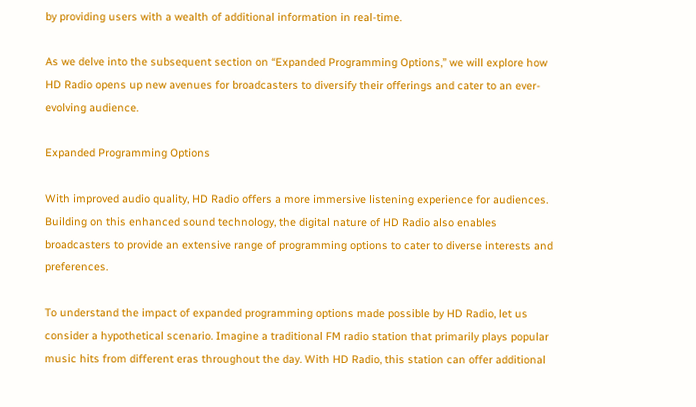by providing users with a wealth of additional information in real-time.

As we delve into the subsequent section on “Expanded Programming Options,” we will explore how HD Radio opens up new avenues for broadcasters to diversify their offerings and cater to an ever-evolving audience.

Expanded Programming Options

With improved audio quality, HD Radio offers a more immersive listening experience for audiences. Building on this enhanced sound technology, the digital nature of HD Radio also enables broadcasters to provide an extensive range of programming options to cater to diverse interests and preferences.

To understand the impact of expanded programming options made possible by HD Radio, let us consider a hypothetical scenario. Imagine a traditional FM radio station that primarily plays popular music hits from different eras throughout the day. With HD Radio, this station can offer additional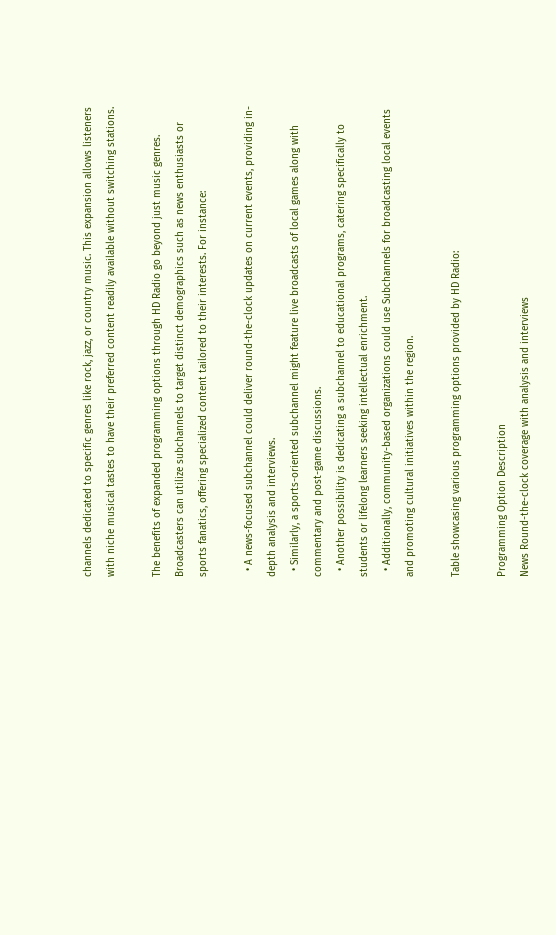channels dedicated to specific genres like rock, jazz, or country music. This expansion allows listeners with niche musical tastes to have their preferred content readily available without switching stations.

The benefits of expanded programming options through HD Radio go beyond just music genres. Broadcasters can utilize subchannels to target distinct demographics such as news enthusiasts or sports fanatics, offering specialized content tailored to their interests. For instance:

  • A news-focused subchannel could deliver round-the-clock updates on current events, providing in-depth analysis and interviews.
  • Similarly, a sports-oriented subchannel might feature live broadcasts of local games along with commentary and post-game discussions.
  • Another possibility is dedicating a subchannel to educational programs, catering specifically to students or lifelong learners seeking intellectual enrichment.
  • Additionally, community-based organizations could use Subchannels for broadcasting local events and promoting cultural initiatives within the region.

Table showcasing various programming options provided by HD Radio:

Programming Option Description
News Round-the-clock coverage with analysis and interviews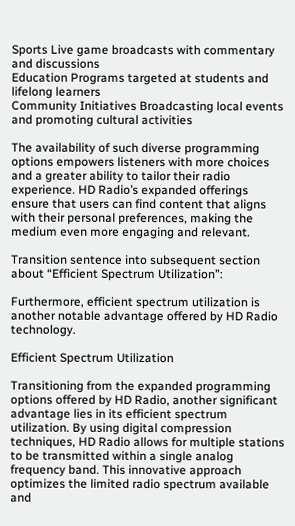Sports Live game broadcasts with commentary and discussions
Education Programs targeted at students and lifelong learners
Community Initiatives Broadcasting local events and promoting cultural activities

The availability of such diverse programming options empowers listeners with more choices and a greater ability to tailor their radio experience. HD Radio’s expanded offerings ensure that users can find content that aligns with their personal preferences, making the medium even more engaging and relevant.

Transition sentence into subsequent section about “Efficient Spectrum Utilization”:

Furthermore, efficient spectrum utilization is another notable advantage offered by HD Radio technology.

Efficient Spectrum Utilization

Transitioning from the expanded programming options offered by HD Radio, another significant advantage lies in its efficient spectrum utilization. By using digital compression techniques, HD Radio allows for multiple stations to be transmitted within a single analog frequency band. This innovative approach optimizes the limited radio spectrum available and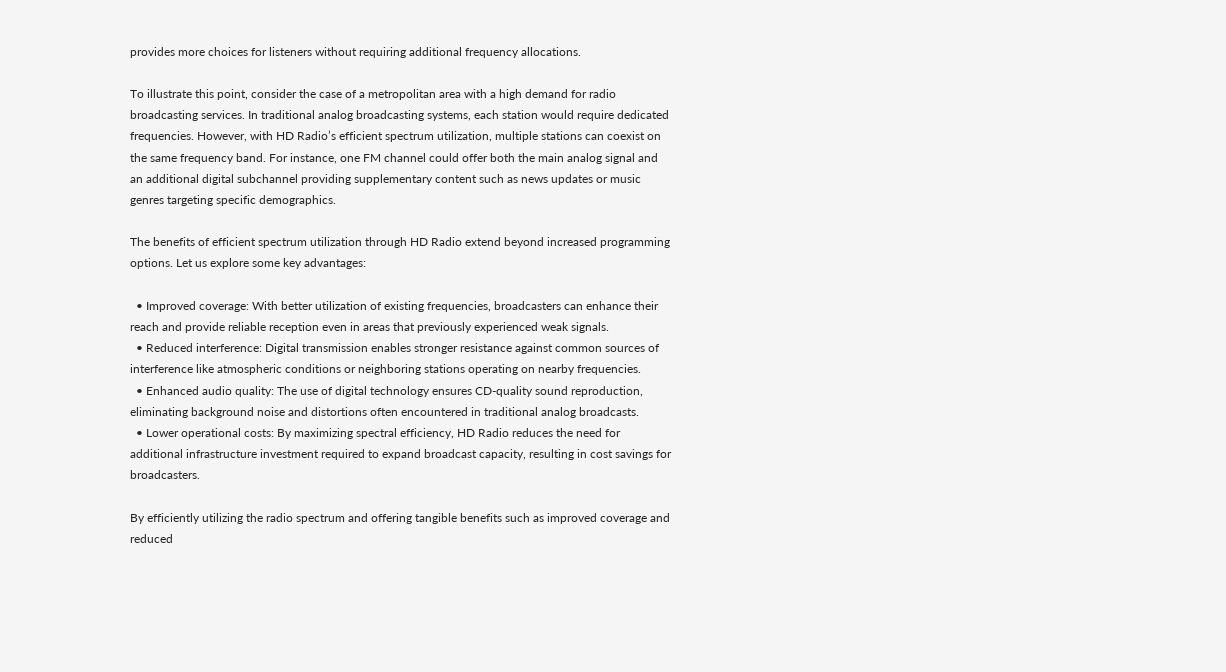provides more choices for listeners without requiring additional frequency allocations.

To illustrate this point, consider the case of a metropolitan area with a high demand for radio broadcasting services. In traditional analog broadcasting systems, each station would require dedicated frequencies. However, with HD Radio’s efficient spectrum utilization, multiple stations can coexist on the same frequency band. For instance, one FM channel could offer both the main analog signal and an additional digital subchannel providing supplementary content such as news updates or music genres targeting specific demographics.

The benefits of efficient spectrum utilization through HD Radio extend beyond increased programming options. Let us explore some key advantages:

  • Improved coverage: With better utilization of existing frequencies, broadcasters can enhance their reach and provide reliable reception even in areas that previously experienced weak signals.
  • Reduced interference: Digital transmission enables stronger resistance against common sources of interference like atmospheric conditions or neighboring stations operating on nearby frequencies.
  • Enhanced audio quality: The use of digital technology ensures CD-quality sound reproduction, eliminating background noise and distortions often encountered in traditional analog broadcasts.
  • Lower operational costs: By maximizing spectral efficiency, HD Radio reduces the need for additional infrastructure investment required to expand broadcast capacity, resulting in cost savings for broadcasters.

By efficiently utilizing the radio spectrum and offering tangible benefits such as improved coverage and reduced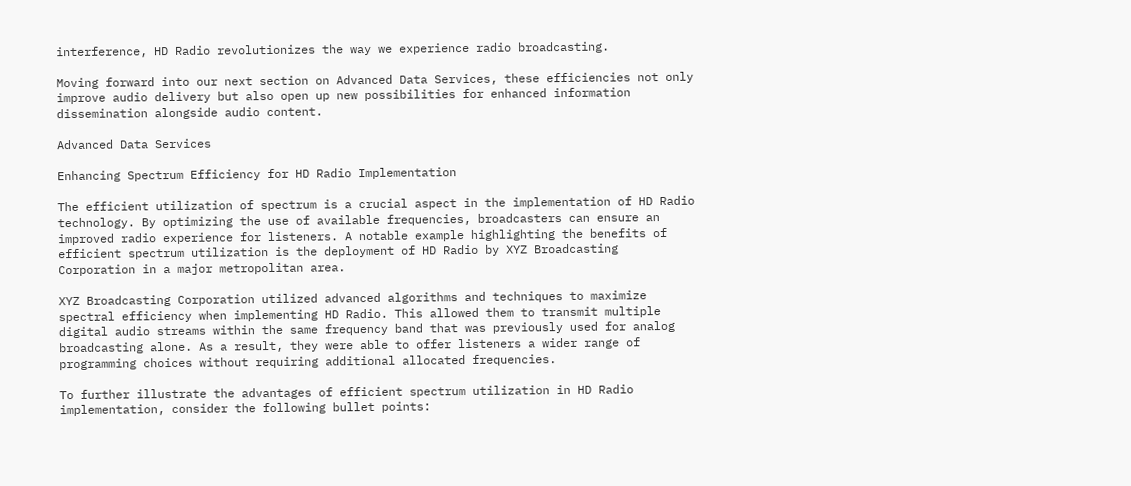interference, HD Radio revolutionizes the way we experience radio broadcasting.

Moving forward into our next section on Advanced Data Services, these efficiencies not only improve audio delivery but also open up new possibilities for enhanced information dissemination alongside audio content.

Advanced Data Services

Enhancing Spectrum Efficiency for HD Radio Implementation

The efficient utilization of spectrum is a crucial aspect in the implementation of HD Radio technology. By optimizing the use of available frequencies, broadcasters can ensure an improved radio experience for listeners. A notable example highlighting the benefits of efficient spectrum utilization is the deployment of HD Radio by XYZ Broadcasting Corporation in a major metropolitan area.

XYZ Broadcasting Corporation utilized advanced algorithms and techniques to maximize spectral efficiency when implementing HD Radio. This allowed them to transmit multiple digital audio streams within the same frequency band that was previously used for analog broadcasting alone. As a result, they were able to offer listeners a wider range of programming choices without requiring additional allocated frequencies.

To further illustrate the advantages of efficient spectrum utilization in HD Radio implementation, consider the following bullet points: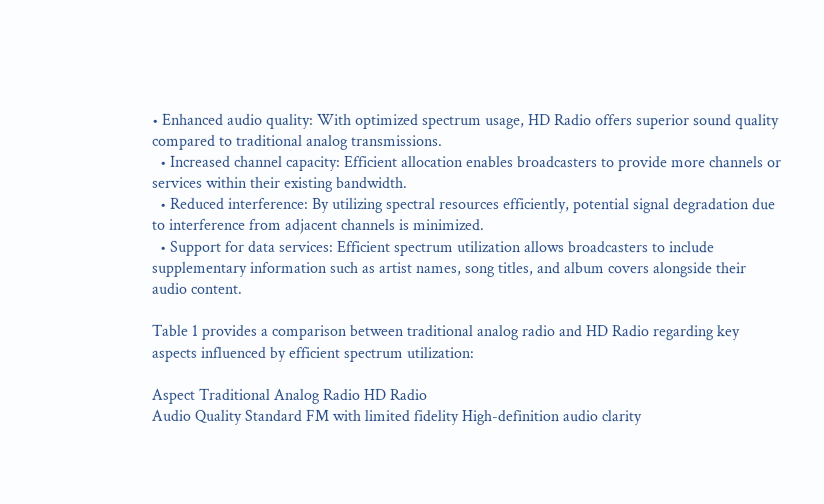• Enhanced audio quality: With optimized spectrum usage, HD Radio offers superior sound quality compared to traditional analog transmissions.
  • Increased channel capacity: Efficient allocation enables broadcasters to provide more channels or services within their existing bandwidth.
  • Reduced interference: By utilizing spectral resources efficiently, potential signal degradation due to interference from adjacent channels is minimized.
  • Support for data services: Efficient spectrum utilization allows broadcasters to include supplementary information such as artist names, song titles, and album covers alongside their audio content.

Table 1 provides a comparison between traditional analog radio and HD Radio regarding key aspects influenced by efficient spectrum utilization:

Aspect Traditional Analog Radio HD Radio
Audio Quality Standard FM with limited fidelity High-definition audio clarity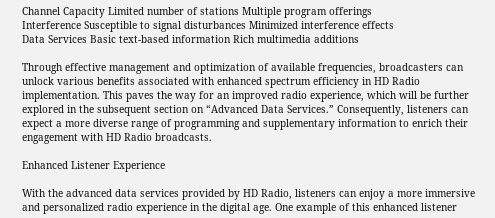Channel Capacity Limited number of stations Multiple program offerings
Interference Susceptible to signal disturbances Minimized interference effects
Data Services Basic text-based information Rich multimedia additions

Through effective management and optimization of available frequencies, broadcasters can unlock various benefits associated with enhanced spectrum efficiency in HD Radio implementation. This paves the way for an improved radio experience, which will be further explored in the subsequent section on “Advanced Data Services.” Consequently, listeners can expect a more diverse range of programming and supplementary information to enrich their engagement with HD Radio broadcasts.

Enhanced Listener Experience

With the advanced data services provided by HD Radio, listeners can enjoy a more immersive and personalized radio experience in the digital age. One example of this enhanced listener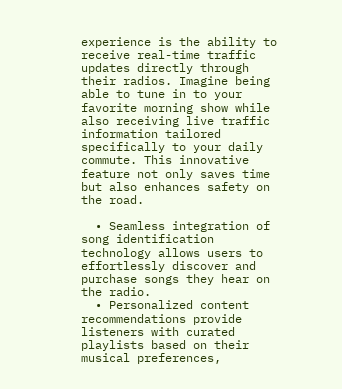experience is the ability to receive real-time traffic updates directly through their radios. Imagine being able to tune in to your favorite morning show while also receiving live traffic information tailored specifically to your daily commute. This innovative feature not only saves time but also enhances safety on the road.

  • Seamless integration of song identification technology allows users to effortlessly discover and purchase songs they hear on the radio.
  • Personalized content recommendations provide listeners with curated playlists based on their musical preferences,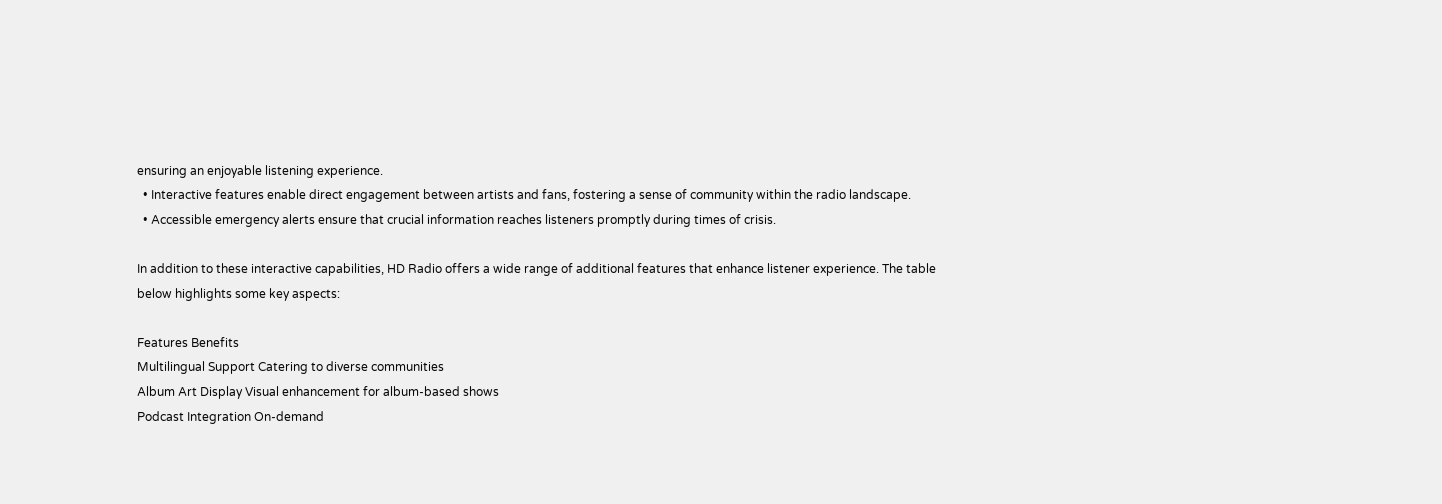ensuring an enjoyable listening experience.
  • Interactive features enable direct engagement between artists and fans, fostering a sense of community within the radio landscape.
  • Accessible emergency alerts ensure that crucial information reaches listeners promptly during times of crisis.

In addition to these interactive capabilities, HD Radio offers a wide range of additional features that enhance listener experience. The table below highlights some key aspects:

Features Benefits
Multilingual Support Catering to diverse communities
Album Art Display Visual enhancement for album-based shows
Podcast Integration On-demand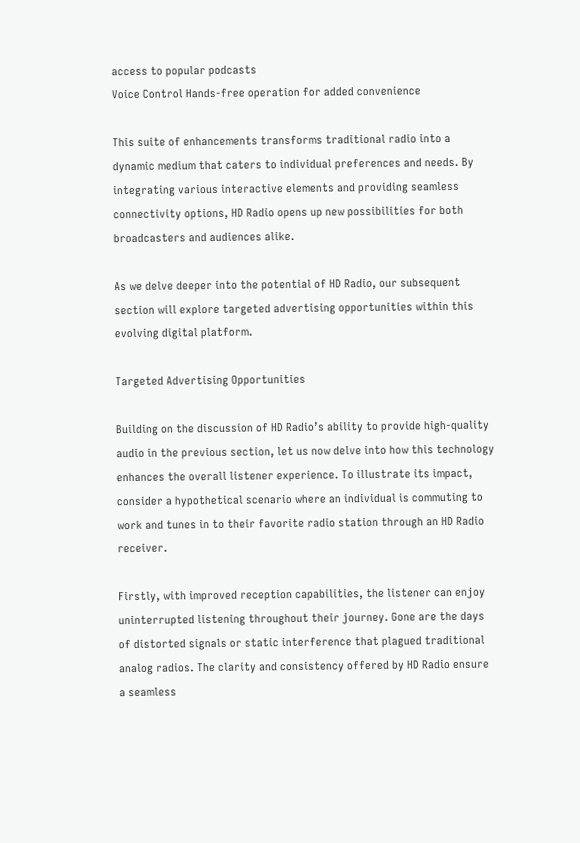access to popular podcasts
Voice Control Hands-free operation for added convenience

This suite of enhancements transforms traditional radio into a dynamic medium that caters to individual preferences and needs. By integrating various interactive elements and providing seamless connectivity options, HD Radio opens up new possibilities for both broadcasters and audiences alike.

As we delve deeper into the potential of HD Radio, our subsequent section will explore targeted advertising opportunities within this evolving digital platform.

Targeted Advertising Opportunities

Building on the discussion of HD Radio’s ability to provide high-quality audio in the previous section, let us now delve into how this technology enhances the overall listener experience. To illustrate its impact, consider a hypothetical scenario where an individual is commuting to work and tunes in to their favorite radio station through an HD Radio receiver.

Firstly, with improved reception capabilities, the listener can enjoy uninterrupted listening throughout their journey. Gone are the days of distorted signals or static interference that plagued traditional analog radios. The clarity and consistency offered by HD Radio ensure a seamless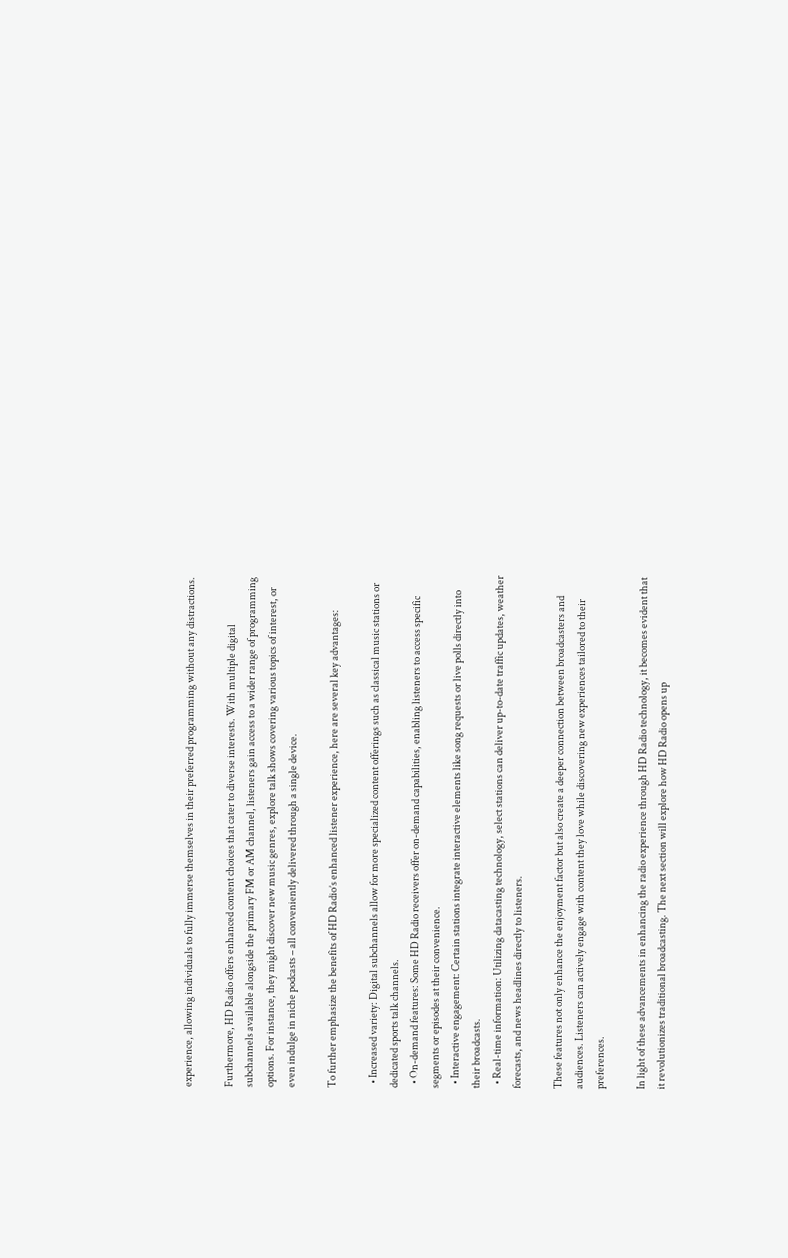experience, allowing individuals to fully immerse themselves in their preferred programming without any distractions.

Furthermore, HD Radio offers enhanced content choices that cater to diverse interests. With multiple digital subchannels available alongside the primary FM or AM channel, listeners gain access to a wider range of programming options. For instance, they might discover new music genres, explore talk shows covering various topics of interest, or even indulge in niche podcasts – all conveniently delivered through a single device.

To further emphasize the benefits of HD Radio’s enhanced listener experience, here are several key advantages:

  • Increased variety: Digital subchannels allow for more specialized content offerings such as classical music stations or dedicated sports talk channels.
  • On-demand features: Some HD Radio receivers offer on-demand capabilities, enabling listeners to access specific segments or episodes at their convenience.
  • Interactive engagement: Certain stations integrate interactive elements like song requests or live polls directly into their broadcasts.
  • Real-time information: Utilizing datacasting technology, select stations can deliver up-to-date traffic updates, weather forecasts, and news headlines directly to listeners.

These features not only enhance the enjoyment factor but also create a deeper connection between broadcasters and audiences. Listeners can actively engage with content they love while discovering new experiences tailored to their preferences.

In light of these advancements in enhancing the radio experience through HD Radio technology, it becomes evident that it revolutionizes traditional broadcasting. The next section will explore how HD Radio opens up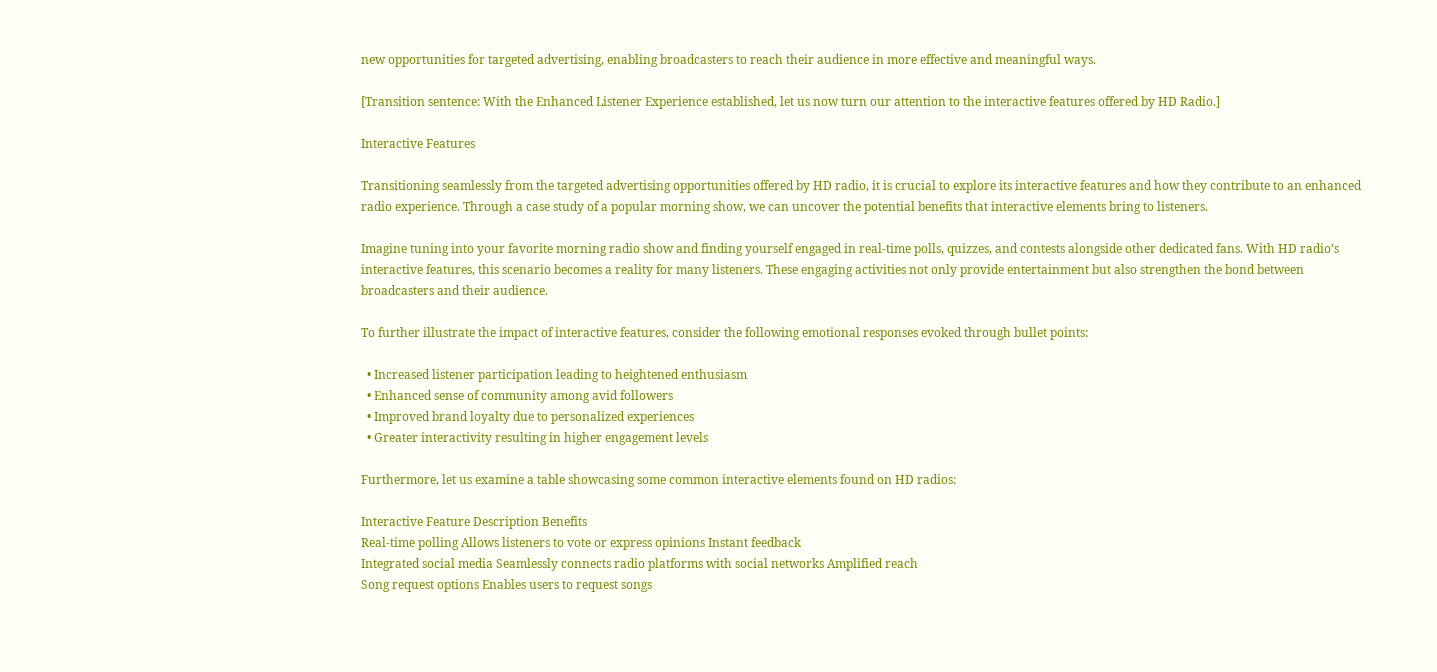new opportunities for targeted advertising, enabling broadcasters to reach their audience in more effective and meaningful ways.

[Transition sentence: With the Enhanced Listener Experience established, let us now turn our attention to the interactive features offered by HD Radio.]

Interactive Features

Transitioning seamlessly from the targeted advertising opportunities offered by HD radio, it is crucial to explore its interactive features and how they contribute to an enhanced radio experience. Through a case study of a popular morning show, we can uncover the potential benefits that interactive elements bring to listeners.

Imagine tuning into your favorite morning radio show and finding yourself engaged in real-time polls, quizzes, and contests alongside other dedicated fans. With HD radio’s interactive features, this scenario becomes a reality for many listeners. These engaging activities not only provide entertainment but also strengthen the bond between broadcasters and their audience.

To further illustrate the impact of interactive features, consider the following emotional responses evoked through bullet points:

  • Increased listener participation leading to heightened enthusiasm
  • Enhanced sense of community among avid followers
  • Improved brand loyalty due to personalized experiences
  • Greater interactivity resulting in higher engagement levels

Furthermore, let us examine a table showcasing some common interactive elements found on HD radios:

Interactive Feature Description Benefits
Real-time polling Allows listeners to vote or express opinions Instant feedback
Integrated social media Seamlessly connects radio platforms with social networks Amplified reach
Song request options Enables users to request songs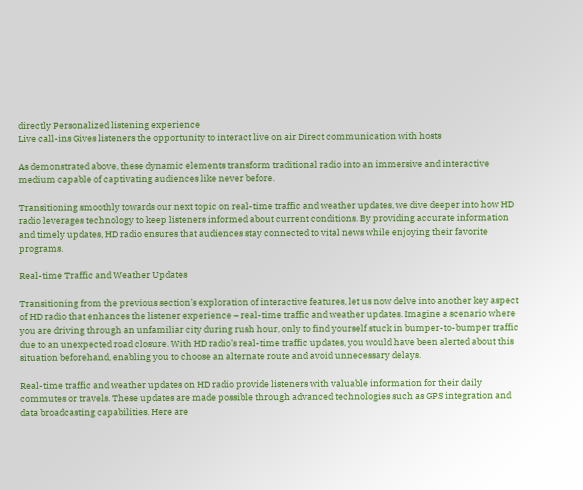directly Personalized listening experience
Live call-ins Gives listeners the opportunity to interact live on air Direct communication with hosts

As demonstrated above, these dynamic elements transform traditional radio into an immersive and interactive medium capable of captivating audiences like never before.

Transitioning smoothly towards our next topic on real-time traffic and weather updates, we dive deeper into how HD radio leverages technology to keep listeners informed about current conditions. By providing accurate information and timely updates, HD radio ensures that audiences stay connected to vital news while enjoying their favorite programs.

Real-time Traffic and Weather Updates

Transitioning from the previous section’s exploration of interactive features, let us now delve into another key aspect of HD radio that enhances the listener experience – real-time traffic and weather updates. Imagine a scenario where you are driving through an unfamiliar city during rush hour, only to find yourself stuck in bumper-to-bumper traffic due to an unexpected road closure. With HD radio’s real-time traffic updates, you would have been alerted about this situation beforehand, enabling you to choose an alternate route and avoid unnecessary delays.

Real-time traffic and weather updates on HD radio provide listeners with valuable information for their daily commutes or travels. These updates are made possible through advanced technologies such as GPS integration and data broadcasting capabilities. Here are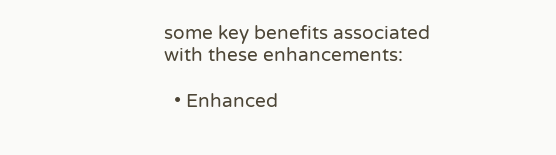some key benefits associated with these enhancements:

  • Enhanced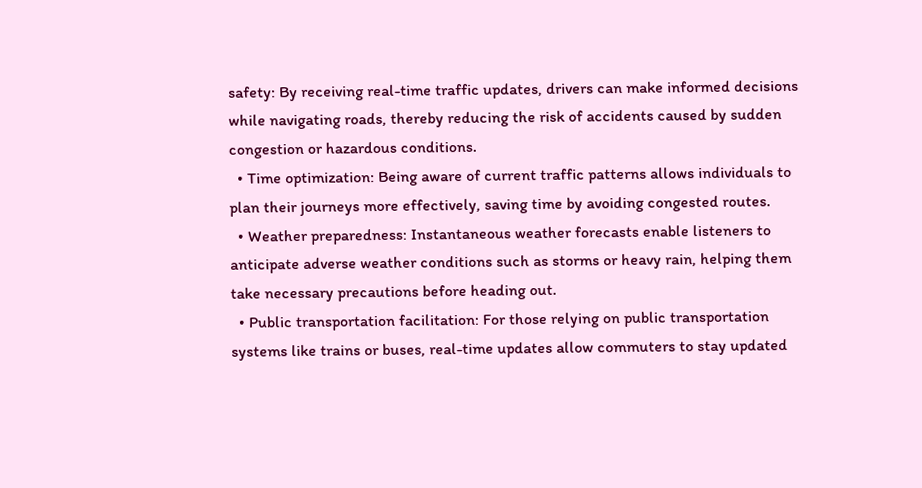safety: By receiving real-time traffic updates, drivers can make informed decisions while navigating roads, thereby reducing the risk of accidents caused by sudden congestion or hazardous conditions.
  • Time optimization: Being aware of current traffic patterns allows individuals to plan their journeys more effectively, saving time by avoiding congested routes.
  • Weather preparedness: Instantaneous weather forecasts enable listeners to anticipate adverse weather conditions such as storms or heavy rain, helping them take necessary precautions before heading out.
  • Public transportation facilitation: For those relying on public transportation systems like trains or buses, real-time updates allow commuters to stay updated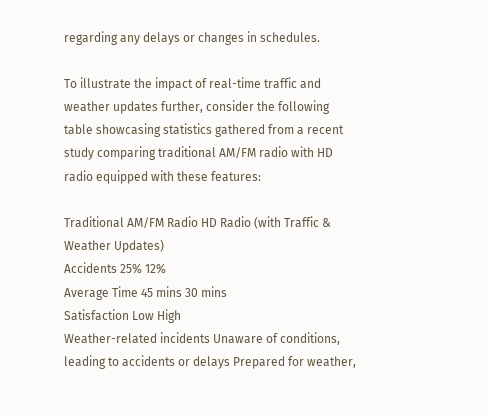regarding any delays or changes in schedules.

To illustrate the impact of real-time traffic and weather updates further, consider the following table showcasing statistics gathered from a recent study comparing traditional AM/FM radio with HD radio equipped with these features:

Traditional AM/FM Radio HD Radio (with Traffic & Weather Updates)
Accidents 25% 12%
Average Time 45 mins 30 mins
Satisfaction Low High
Weather-related incidents Unaware of conditions, leading to accidents or delays Prepared for weather,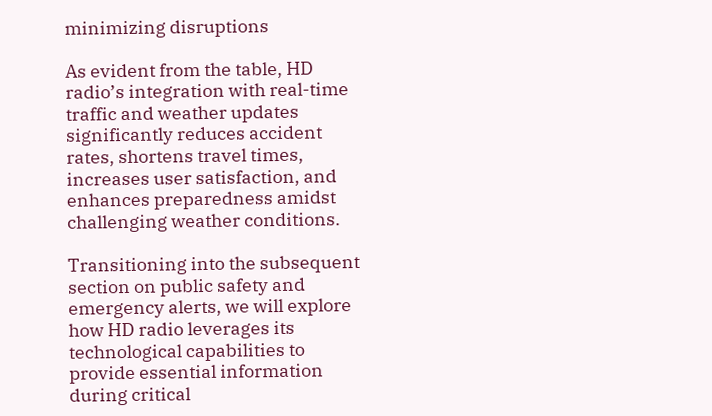minimizing disruptions

As evident from the table, HD radio’s integration with real-time traffic and weather updates significantly reduces accident rates, shortens travel times, increases user satisfaction, and enhances preparedness amidst challenging weather conditions.

Transitioning into the subsequent section on public safety and emergency alerts, we will explore how HD radio leverages its technological capabilities to provide essential information during critical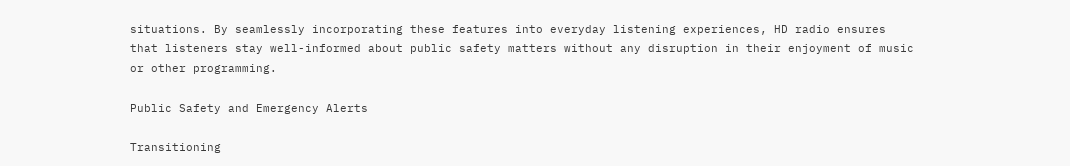situations. By seamlessly incorporating these features into everyday listening experiences, HD radio ensures that listeners stay well-informed about public safety matters without any disruption in their enjoyment of music or other programming.

Public Safety and Emergency Alerts

Transitioning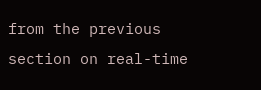from the previous section on real-time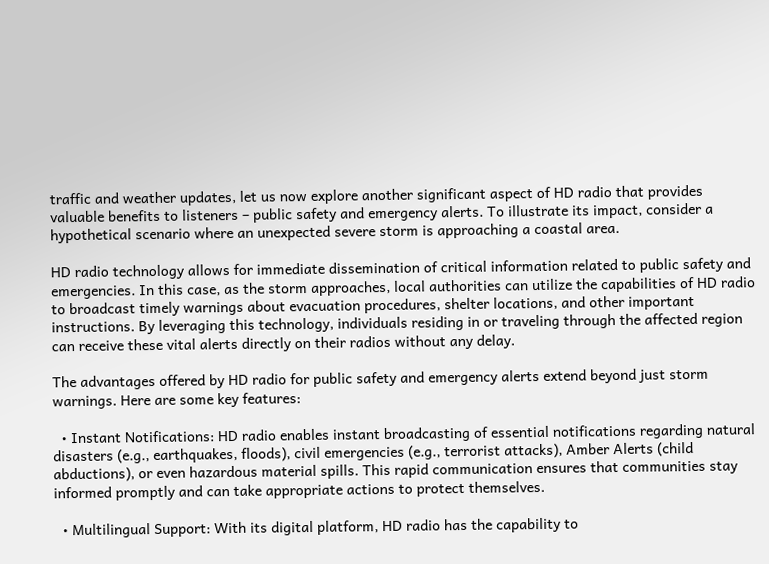traffic and weather updates, let us now explore another significant aspect of HD radio that provides valuable benefits to listeners – public safety and emergency alerts. To illustrate its impact, consider a hypothetical scenario where an unexpected severe storm is approaching a coastal area.

HD radio technology allows for immediate dissemination of critical information related to public safety and emergencies. In this case, as the storm approaches, local authorities can utilize the capabilities of HD radio to broadcast timely warnings about evacuation procedures, shelter locations, and other important instructions. By leveraging this technology, individuals residing in or traveling through the affected region can receive these vital alerts directly on their radios without any delay.

The advantages offered by HD radio for public safety and emergency alerts extend beyond just storm warnings. Here are some key features:

  • Instant Notifications: HD radio enables instant broadcasting of essential notifications regarding natural disasters (e.g., earthquakes, floods), civil emergencies (e.g., terrorist attacks), Amber Alerts (child abductions), or even hazardous material spills. This rapid communication ensures that communities stay informed promptly and can take appropriate actions to protect themselves.

  • Multilingual Support: With its digital platform, HD radio has the capability to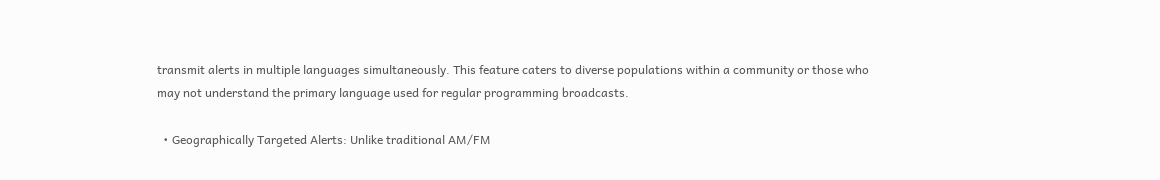transmit alerts in multiple languages simultaneously. This feature caters to diverse populations within a community or those who may not understand the primary language used for regular programming broadcasts.

  • Geographically Targeted Alerts: Unlike traditional AM/FM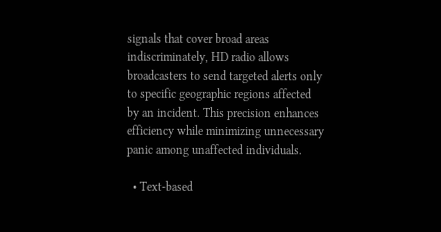signals that cover broad areas indiscriminately, HD radio allows broadcasters to send targeted alerts only to specific geographic regions affected by an incident. This precision enhances efficiency while minimizing unnecessary panic among unaffected individuals.

  • Text-based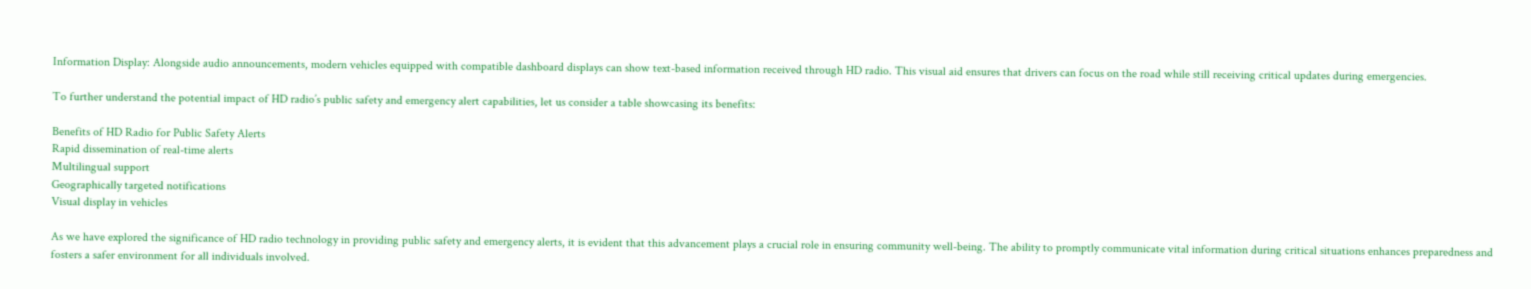Information Display: Alongside audio announcements, modern vehicles equipped with compatible dashboard displays can show text-based information received through HD radio. This visual aid ensures that drivers can focus on the road while still receiving critical updates during emergencies.

To further understand the potential impact of HD radio’s public safety and emergency alert capabilities, let us consider a table showcasing its benefits:

Benefits of HD Radio for Public Safety Alerts
Rapid dissemination of real-time alerts
Multilingual support
Geographically targeted notifications
Visual display in vehicles

As we have explored the significance of HD radio technology in providing public safety and emergency alerts, it is evident that this advancement plays a crucial role in ensuring community well-being. The ability to promptly communicate vital information during critical situations enhances preparedness and fosters a safer environment for all individuals involved.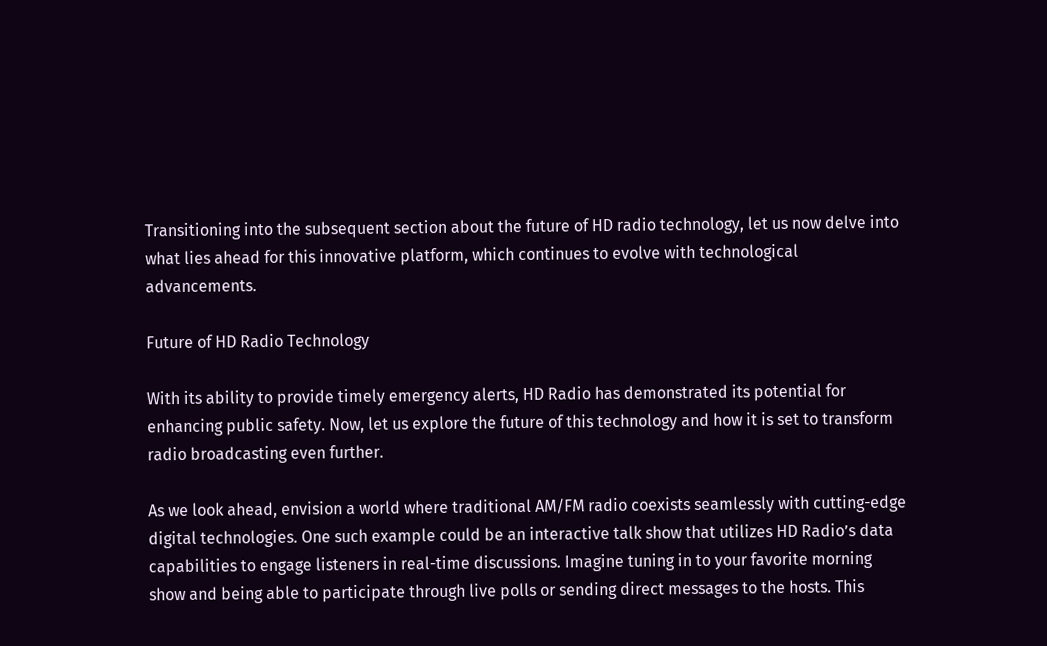Transitioning into the subsequent section about the future of HD radio technology, let us now delve into what lies ahead for this innovative platform, which continues to evolve with technological advancements.

Future of HD Radio Technology

With its ability to provide timely emergency alerts, HD Radio has demonstrated its potential for enhancing public safety. Now, let us explore the future of this technology and how it is set to transform radio broadcasting even further.

As we look ahead, envision a world where traditional AM/FM radio coexists seamlessly with cutting-edge digital technologies. One such example could be an interactive talk show that utilizes HD Radio’s data capabilities to engage listeners in real-time discussions. Imagine tuning in to your favorite morning show and being able to participate through live polls or sending direct messages to the hosts. This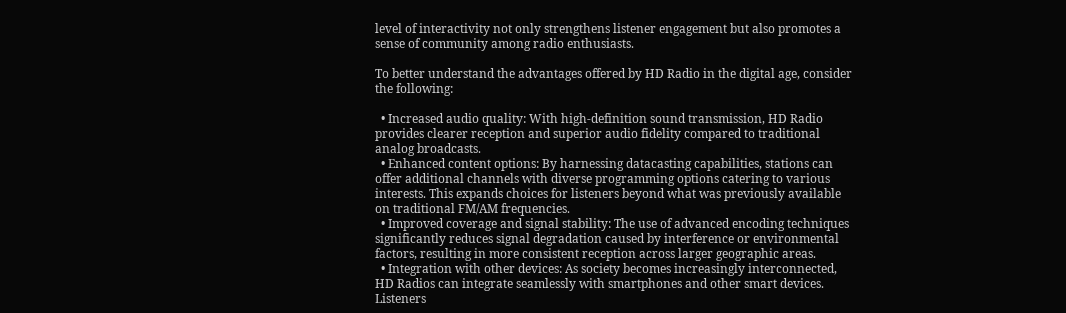level of interactivity not only strengthens listener engagement but also promotes a sense of community among radio enthusiasts.

To better understand the advantages offered by HD Radio in the digital age, consider the following:

  • Increased audio quality: With high-definition sound transmission, HD Radio provides clearer reception and superior audio fidelity compared to traditional analog broadcasts.
  • Enhanced content options: By harnessing datacasting capabilities, stations can offer additional channels with diverse programming options catering to various interests. This expands choices for listeners beyond what was previously available on traditional FM/AM frequencies.
  • Improved coverage and signal stability: The use of advanced encoding techniques significantly reduces signal degradation caused by interference or environmental factors, resulting in more consistent reception across larger geographic areas.
  • Integration with other devices: As society becomes increasingly interconnected, HD Radios can integrate seamlessly with smartphones and other smart devices. Listeners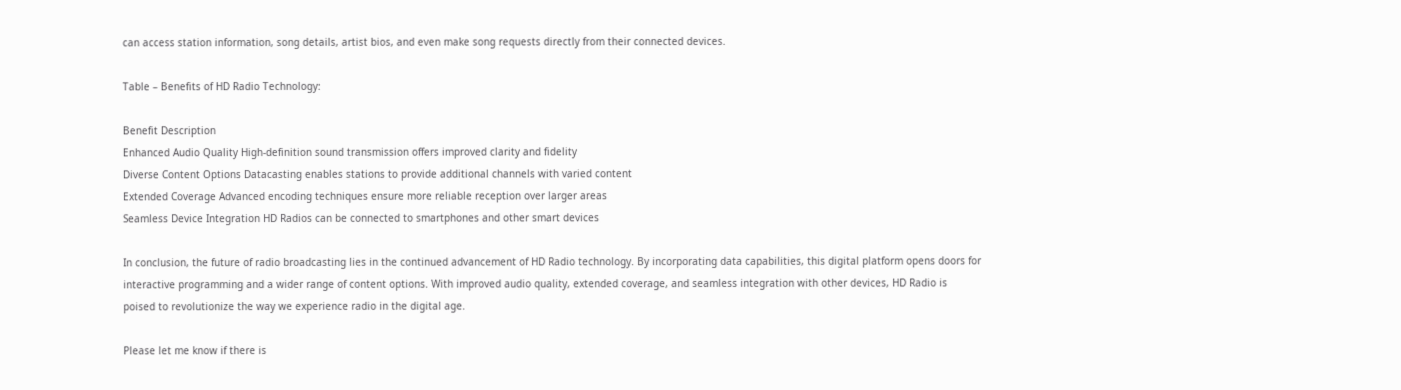can access station information, song details, artist bios, and even make song requests directly from their connected devices.

Table – Benefits of HD Radio Technology:

Benefit Description
Enhanced Audio Quality High-definition sound transmission offers improved clarity and fidelity
Diverse Content Options Datacasting enables stations to provide additional channels with varied content
Extended Coverage Advanced encoding techniques ensure more reliable reception over larger areas
Seamless Device Integration HD Radios can be connected to smartphones and other smart devices

In conclusion, the future of radio broadcasting lies in the continued advancement of HD Radio technology. By incorporating data capabilities, this digital platform opens doors for interactive programming and a wider range of content options. With improved audio quality, extended coverage, and seamless integration with other devices, HD Radio is poised to revolutionize the way we experience radio in the digital age.

Please let me know if there is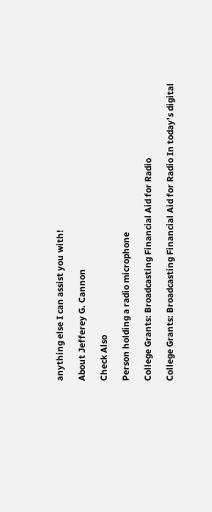anything else I can assist you with!

About Jefferey G. Cannon

Check Also

Person holding a radio microphone

College Grants: Broadcasting Financial Aid for Radio

College Grants: Broadcasting Financial Aid for Radio In today’s digital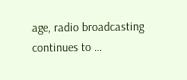age, radio broadcasting continues to …